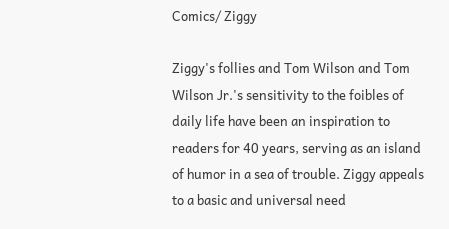Comics/ Ziggy

Ziggy's follies and Tom Wilson and Tom Wilson Jr.'s sensitivity to the foibles of daily life have been an inspiration to readers for 40 years, serving as an island of humor in a sea of trouble. Ziggy appeals to a basic and universal need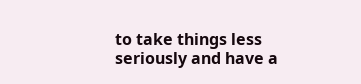to take things less seriously and have a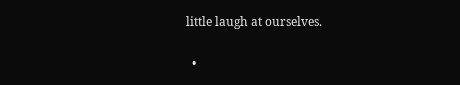little laugh at ourselves.

  •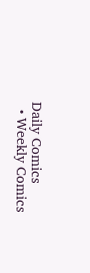Daily Comics
  • Weekly Comics